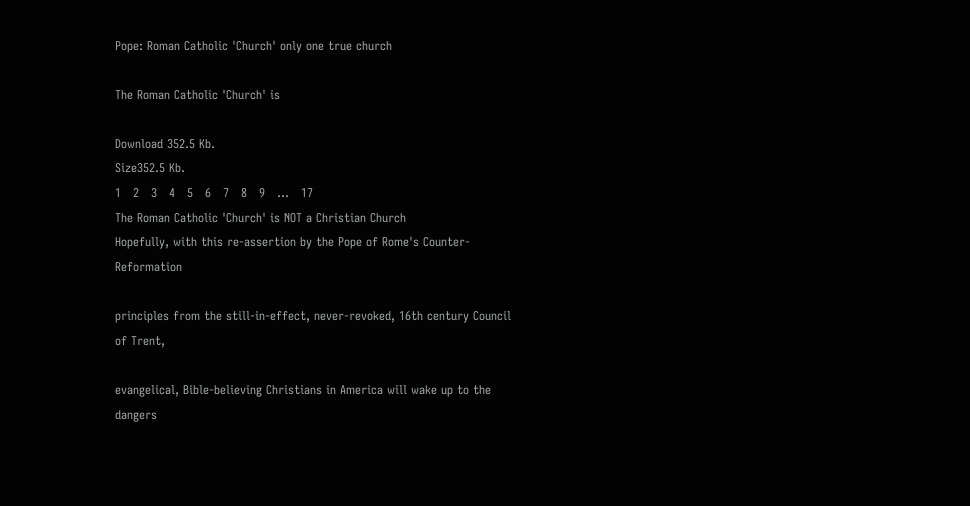Pope: Roman Catholic 'Church' only one true church

The Roman Catholic 'Church' is

Download 352.5 Kb.
Size352.5 Kb.
1   2   3   4   5   6   7   8   9   ...   17
The Roman Catholic 'Church' is NOT a Christian Church
Hopefully, with this re-assertion by the Pope of Rome's Counter-Reformation

principles from the still-in-effect, never-revoked, 16th century Council of Trent,

evangelical, Bible-believing Christians in America will wake up to the dangers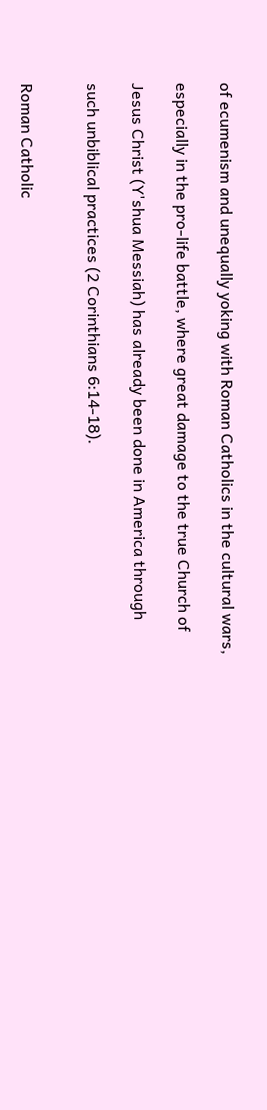of ecumenism and unequally yoking with Roman Catholics in the cultural wars,

especially in the pro-life battle, where great damage to the true Church of

Jesus Christ (Y'shua Messiah) has already been done in America through

such unbiblical practices (2 Corinthians 6:14-18).


Roman Catholic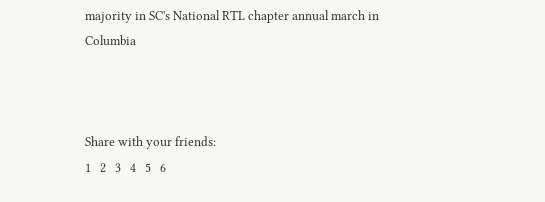majority in SC's National RTL chapter annual march in Columbia



Share with your friends:
1   2   3   4   5   6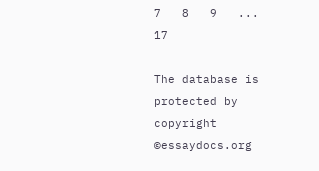7   8   9   ...   17

The database is protected by copyright ©essaydocs.org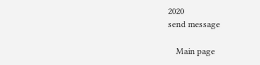2020
send message

    Main page